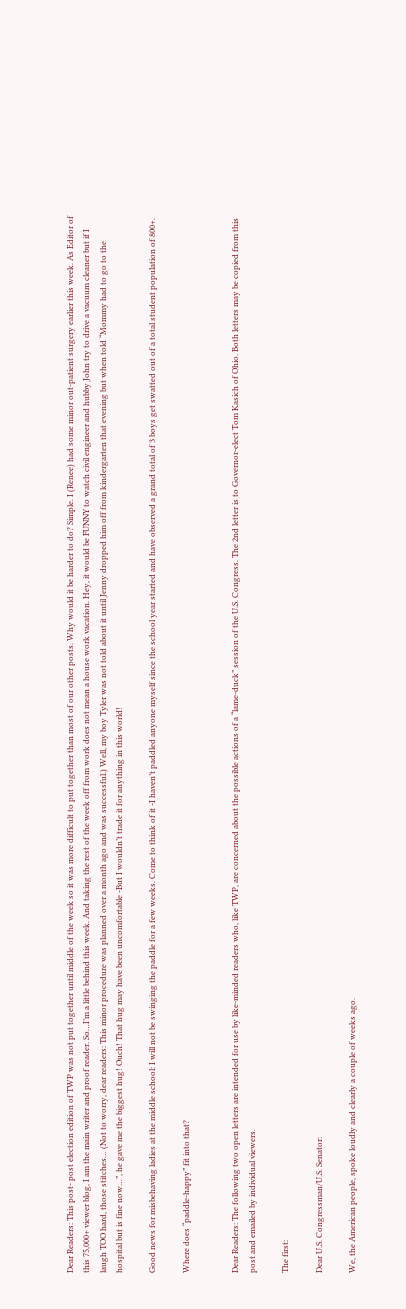Dear Readers: This post- post election edition of TWP was not put together until middle of the week so it was more difficult to put together than most of our other posts. Why would it be harder to do? Simple. I (Renee) had some minor out-patient surgery earlier this week. As Editor of this 75,000+ viewer blog, I am the main writer and proof reader. So…I’m a little behind this week. And taking the rest of the week off from work does not mean a house work vacation. Hey, it would be FUNNY to watch civil engineer and hubby John try to drive a vacuum cleaner but if I laugh TOO hard, those stitches… (Not to worry, dear readers: This minor procedure was planned over a month ago and was successful.) Well, my boy Tyler was not told about it until Jenny dropped him off from kindergarten that evening but when told “Mommy had to go to the hospital but is fine now…”, he gave me the biggest hug! Ouch! That hug may have been uncomfortable -But I wouldn’t trade it for anything in this world!

Good news for misbehaving ladies at the middle school: I will not be swinging the paddle for a few weeks. Come to think of it -I haven’t paddled anyone myself since the school year started and have observed a grand total of 3 boys get swatted out of a total student population of 800+.

Where does “paddle-happy” fit into that?


Dear Readers: The following two open letters are intended for use by like-minded readers who, like TWP, are concerned about the possible actions of a “lame-duck” session of the U.S. Congress. The 2nd letter is to Governor-elect Tom Kasich of Ohio. Both letters may be copied from this post and emailed by individual viewers.

The first:

Dear U.S. Congressman/U.S. Senator:

We, the American people, spoke loudly and clearly a couple of weeks ago.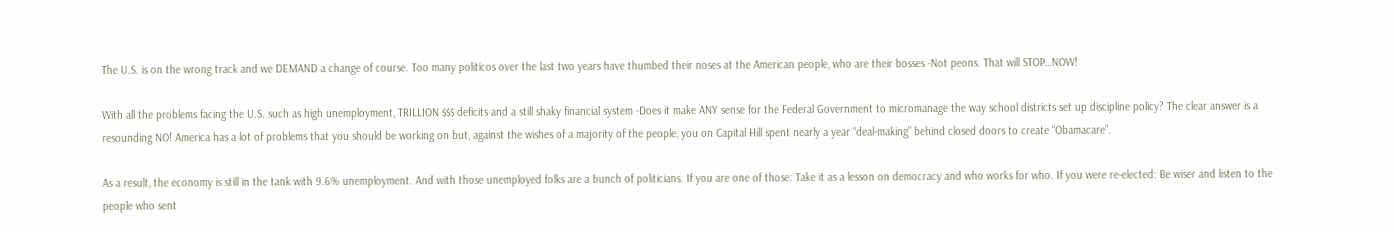The U.S. is on the wrong track and we DEMAND a change of course. Too many politicos over the last two years have thumbed their noses at the American people, who are their bosses -Not peons. That will STOP…NOW!

With all the problems facing the U.S. such as high unemployment, TRILLION $$$ deficits and a still shaky financial system -Does it make ANY sense for the Federal Government to micromanage the way school districts set up discipline policy? The clear answer is a resounding NO! America has a lot of problems that you should be working on but, against the wishes of a majority of the people, you on Capital Hill spent nearly a year “deal-making” behind closed doors to create “Obamacare”.

As a result, the economy is still in the tank with 9.6% unemployment. And with those unemployed folks are a bunch of politicians. If you are one of those: Take it as a lesson on democracy and who works for who. If you were re-elected: Be wiser and listen to the people who sent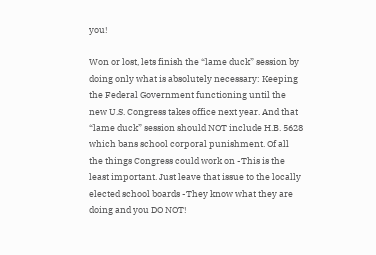you!

Won or lost, lets finish the “lame duck” session by doing only what is absolutely necessary: Keeping the Federal Government functioning until the new U.S. Congress takes office next year. And that “lame duck” session should NOT include H.B. 5628 which bans school corporal punishment. Of all the things Congress could work on -This is the least important. Just leave that issue to the locally elected school boards -They know what they are doing and you DO NOT!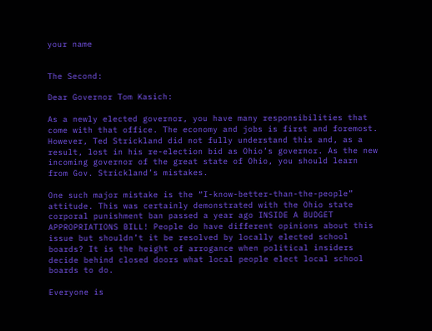your name


The Second:

Dear Governor Tom Kasich:

As a newly elected governor, you have many responsibilities that come with that office. The economy and jobs is first and foremost. However, Ted Strickland did not fully understand this and, as a result, lost in his re-election bid as Ohio’s governor. As the new incoming governor of the great state of Ohio, you should learn from Gov. Strickland’s mistakes.

One such major mistake is the “I-know-better-than-the-people” attitude. This was certainly demonstrated with the Ohio state corporal punishment ban passed a year ago INSIDE A BUDGET APPROPRIATIONS BILL! People do have different opinions about this issue but shouldn’t it be resolved by locally elected school boards? It is the height of arrogance when political insiders decide behind closed doors what local people elect local school boards to do.

Everyone is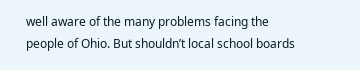well aware of the many problems facing the people of Ohio. But shouldn’t local school boards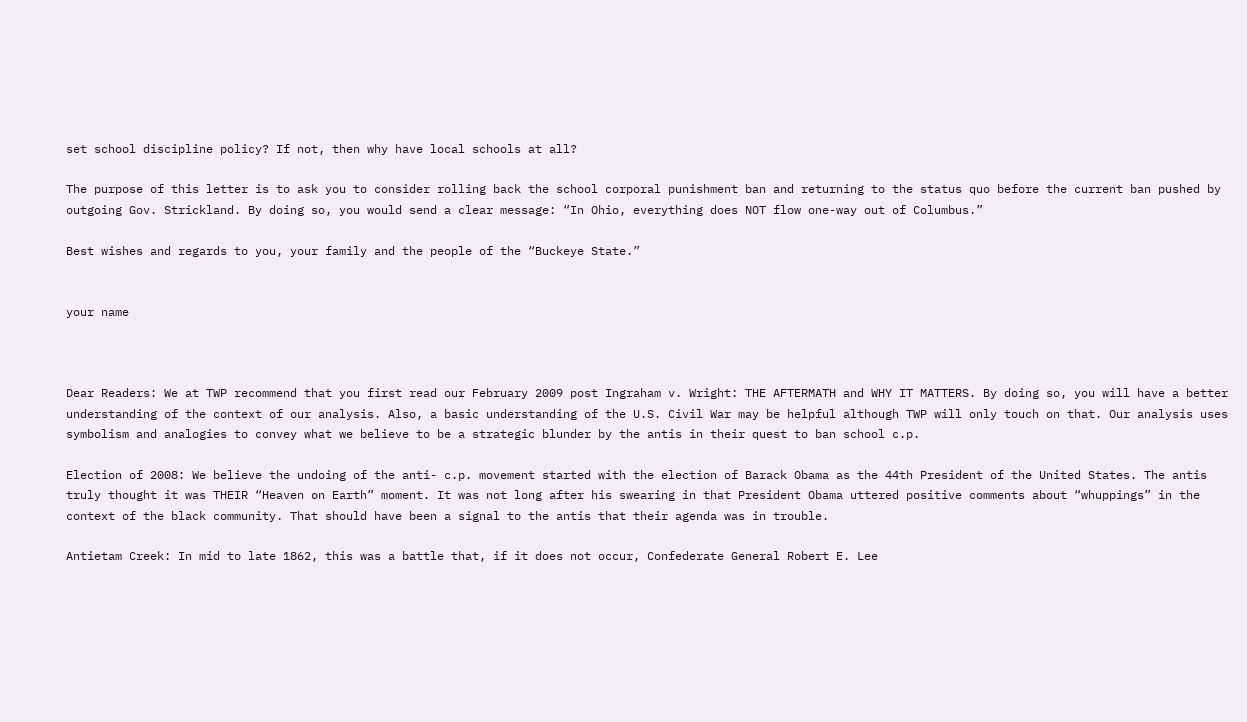set school discipline policy? If not, then why have local schools at all?

The purpose of this letter is to ask you to consider rolling back the school corporal punishment ban and returning to the status quo before the current ban pushed by outgoing Gov. Strickland. By doing so, you would send a clear message: “In Ohio, everything does NOT flow one-way out of Columbus.”

Best wishes and regards to you, your family and the people of the “Buckeye State.”


your name



Dear Readers: We at TWP recommend that you first read our February 2009 post Ingraham v. Wright: THE AFTERMATH and WHY IT MATTERS. By doing so, you will have a better understanding of the context of our analysis. Also, a basic understanding of the U.S. Civil War may be helpful although TWP will only touch on that. Our analysis uses symbolism and analogies to convey what we believe to be a strategic blunder by the antis in their quest to ban school c.p.

Election of 2008: We believe the undoing of the anti- c.p. movement started with the election of Barack Obama as the 44th President of the United States. The antis truly thought it was THEIR “Heaven on Earth” moment. It was not long after his swearing in that President Obama uttered positive comments about “whuppings” in the context of the black community. That should have been a signal to the antis that their agenda was in trouble.

Antietam Creek: In mid to late 1862, this was a battle that, if it does not occur, Confederate General Robert E. Lee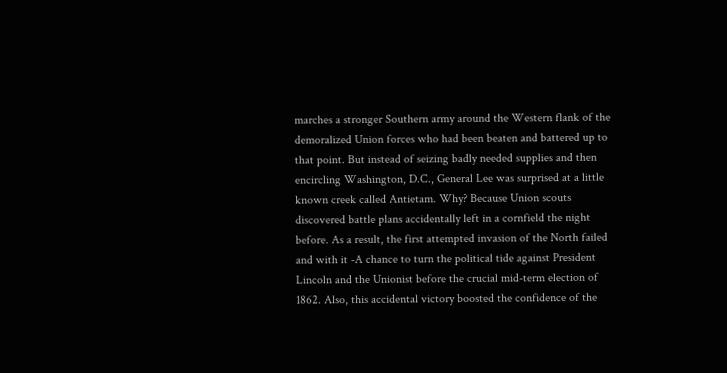marches a stronger Southern army around the Western flank of the demoralized Union forces who had been beaten and battered up to that point. But instead of seizing badly needed supplies and then encircling Washington, D.C., General Lee was surprised at a little known creek called Antietam. Why? Because Union scouts discovered battle plans accidentally left in a cornfield the night before. As a result, the first attempted invasion of the North failed and with it -A chance to turn the political tide against President Lincoln and the Unionist before the crucial mid-term election of 1862. Also, this accidental victory boosted the confidence of the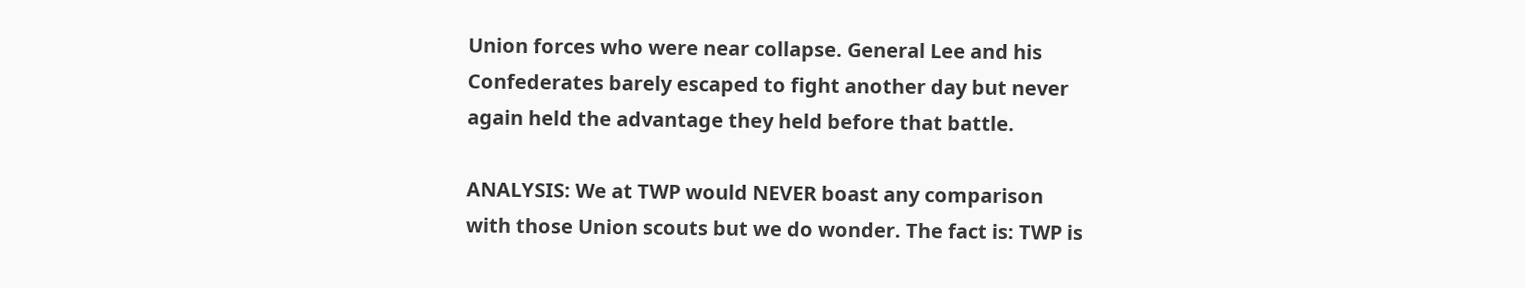Union forces who were near collapse. General Lee and his Confederates barely escaped to fight another day but never again held the advantage they held before that battle.

ANALYSIS: We at TWP would NEVER boast any comparison with those Union scouts but we do wonder. The fact is: TWP is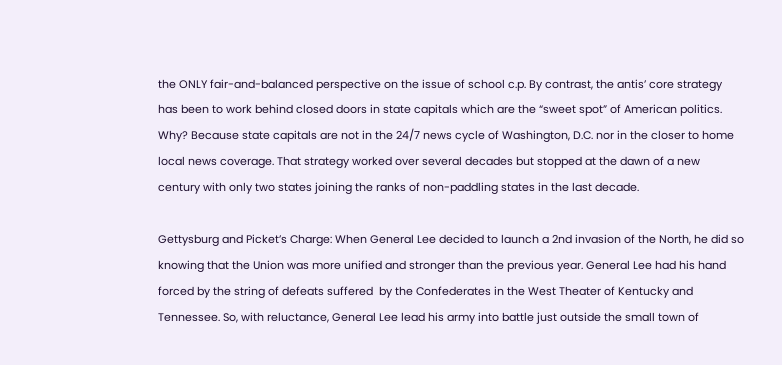the ONLY fair-and-balanced perspective on the issue of school c.p. By contrast, the antis’ core strategy has been to work behind closed doors in state capitals which are the “sweet spot” of American politics. Why? Because state capitals are not in the 24/7 news cycle of Washington, D.C. nor in the closer to home local news coverage. That strategy worked over several decades but stopped at the dawn of a new century with only two states joining the ranks of non-paddling states in the last decade.

Gettysburg and Picket’s Charge: When General Lee decided to launch a 2nd invasion of the North, he did so knowing that the Union was more unified and stronger than the previous year. General Lee had his hand forced by the string of defeats suffered  by the Confederates in the West Theater of Kentucky and Tennessee. So, with reluctance, General Lee lead his army into battle just outside the small town of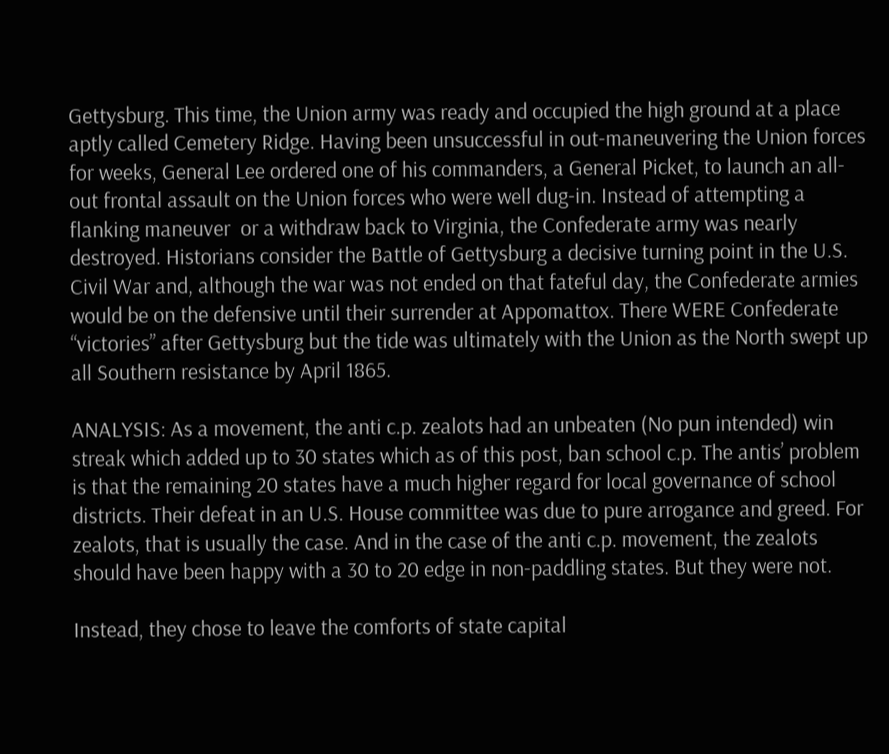Gettysburg. This time, the Union army was ready and occupied the high ground at a place aptly called Cemetery Ridge. Having been unsuccessful in out-maneuvering the Union forces for weeks, General Lee ordered one of his commanders, a General Picket, to launch an all-out frontal assault on the Union forces who were well dug-in. Instead of attempting a flanking maneuver  or a withdraw back to Virginia, the Confederate army was nearly destroyed. Historians consider the Battle of Gettysburg a decisive turning point in the U.S. Civil War and, although the war was not ended on that fateful day, the Confederate armies would be on the defensive until their surrender at Appomattox. There WERE Confederate “victories” after Gettysburg but the tide was ultimately with the Union as the North swept up all Southern resistance by April 1865.

ANALYSIS: As a movement, the anti c.p. zealots had an unbeaten (No pun intended) win streak which added up to 30 states which as of this post, ban school c.p. The antis’ problem is that the remaining 20 states have a much higher regard for local governance of school districts. Their defeat in an U.S. House committee was due to pure arrogance and greed. For zealots, that is usually the case. And in the case of the anti c.p. movement, the zealots should have been happy with a 30 to 20 edge in non-paddling states. But they were not.

Instead, they chose to leave the comforts of state capital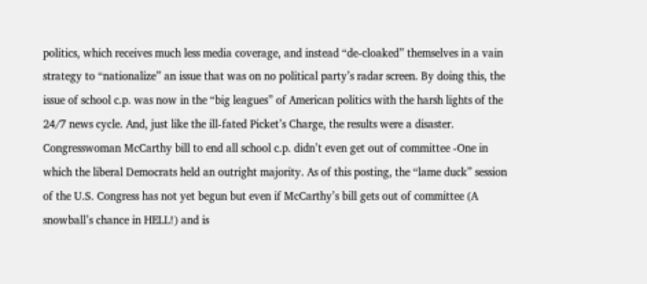politics, which receives much less media coverage, and instead “de-cloaked” themselves in a vain strategy to “nationalize” an issue that was on no political party’s radar screen. By doing this, the issue of school c.p. was now in the “big leagues” of American politics with the harsh lights of the 24/7 news cycle. And, just like the ill-fated Picket’s Charge, the results were a disaster. Congresswoman McCarthy bill to end all school c.p. didn’t even get out of committee -One in which the liberal Democrats held an outright majority. As of this posting, the “lame duck” session of the U.S. Congress has not yet begun but even if McCarthy’s bill gets out of committee (A snowball’s chance in HELL!) and is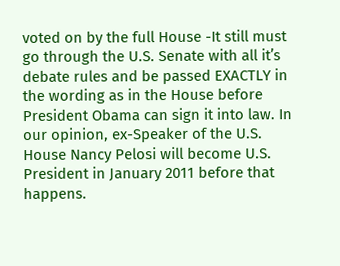voted on by the full House -It still must go through the U.S. Senate with all it’s debate rules and be passed EXACTLY in the wording as in the House before President Obama can sign it into law. In our opinion, ex-Speaker of the U.S. House Nancy Pelosi will become U.S. President in January 2011 before that happens.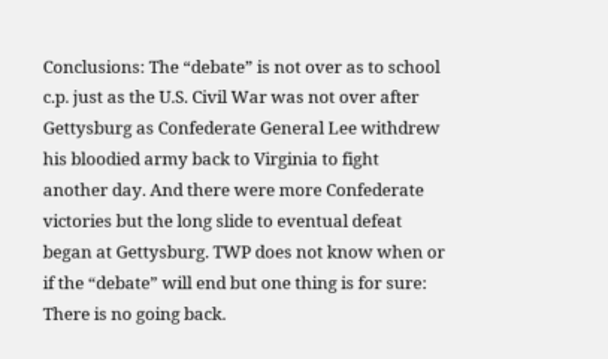Conclusions: The “debate” is not over as to school c.p. just as the U.S. Civil War was not over after Gettysburg as Confederate General Lee withdrew his bloodied army back to Virginia to fight another day. And there were more Confederate victories but the long slide to eventual defeat began at Gettysburg. TWP does not know when or if the “debate” will end but one thing is for sure: There is no going back.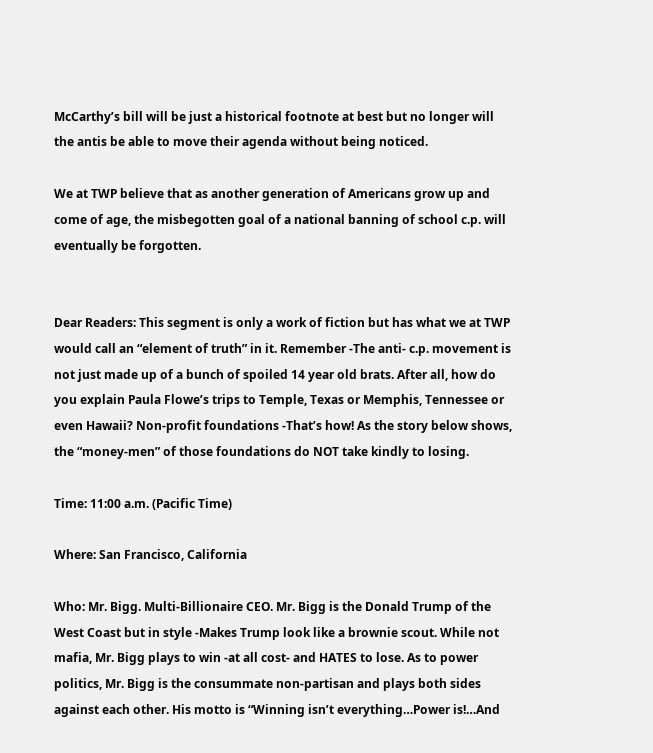McCarthy’s bill will be just a historical footnote at best but no longer will the antis be able to move their agenda without being noticed.

We at TWP believe that as another generation of Americans grow up and come of age, the misbegotten goal of a national banning of school c.p. will eventually be forgotten.


Dear Readers: This segment is only a work of fiction but has what we at TWP would call an “element of truth” in it. Remember -The anti- c.p. movement is not just made up of a bunch of spoiled 14 year old brats. After all, how do you explain Paula Flowe’s trips to Temple, Texas or Memphis, Tennessee or even Hawaii? Non-profit foundations -That’s how! As the story below shows, the “money-men” of those foundations do NOT take kindly to losing.

Time: 11:00 a.m. (Pacific Time)

Where: San Francisco, California

Who: Mr. Bigg. Multi-Billionaire CEO. Mr. Bigg is the Donald Trump of the West Coast but in style -Makes Trump look like a brownie scout. While not mafia, Mr. Bigg plays to win -at all cost- and HATES to lose. As to power politics, Mr. Bigg is the consummate non-partisan and plays both sides against each other. His motto is “Winning isn’t everything…Power is!…And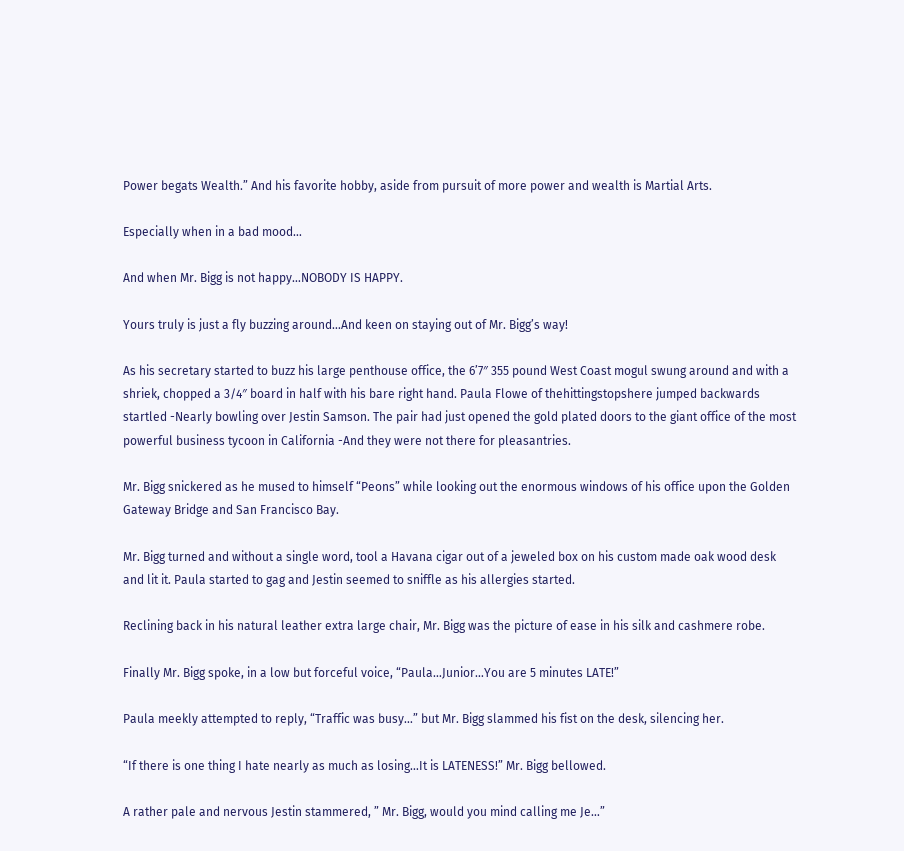Power begats Wealth.” And his favorite hobby, aside from pursuit of more power and wealth is Martial Arts.

Especially when in a bad mood…

And when Mr. Bigg is not happy…NOBODY IS HAPPY.

Yours truly is just a fly buzzing around…And keen on staying out of Mr. Bigg’s way!

As his secretary started to buzz his large penthouse office, the 6’7″ 355 pound West Coast mogul swung around and with a shriek, chopped a 3/4″ board in half with his bare right hand. Paula Flowe of thehittingstopshere jumped backwards startled -Nearly bowling over Jestin Samson. The pair had just opened the gold plated doors to the giant office of the most powerful business tycoon in California -And they were not there for pleasantries.

Mr. Bigg snickered as he mused to himself “Peons” while looking out the enormous windows of his office upon the Golden Gateway Bridge and San Francisco Bay.

Mr. Bigg turned and without a single word, tool a Havana cigar out of a jeweled box on his custom made oak wood desk and lit it. Paula started to gag and Jestin seemed to sniffle as his allergies started.

Reclining back in his natural leather extra large chair, Mr. Bigg was the picture of ease in his silk and cashmere robe.

Finally Mr. Bigg spoke, in a low but forceful voice, “Paula…Junior…You are 5 minutes LATE!”

Paula meekly attempted to reply, “Traffic was busy…” but Mr. Bigg slammed his fist on the desk, silencing her.

“If there is one thing I hate nearly as much as losing…It is LATENESS!” Mr. Bigg bellowed.

A rather pale and nervous Jestin stammered, ” Mr. Bigg, would you mind calling me Je…”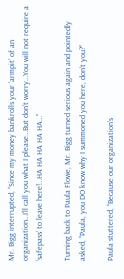Mr. Bigg interrupted, “Since my money bankrolls your ‘armpit’ of an organization…I’ll call you what I please…But don’t worry…You will not require a ‘safepass’ to leave here!…HA HA HA HA HA…”

Turning back to Paula Flowe, Mr. Bigg turned serious again and pointedly asked, “Paula, you DO know why I summoned you here, don’t you?”

Paula stuttered, “Because our organization’s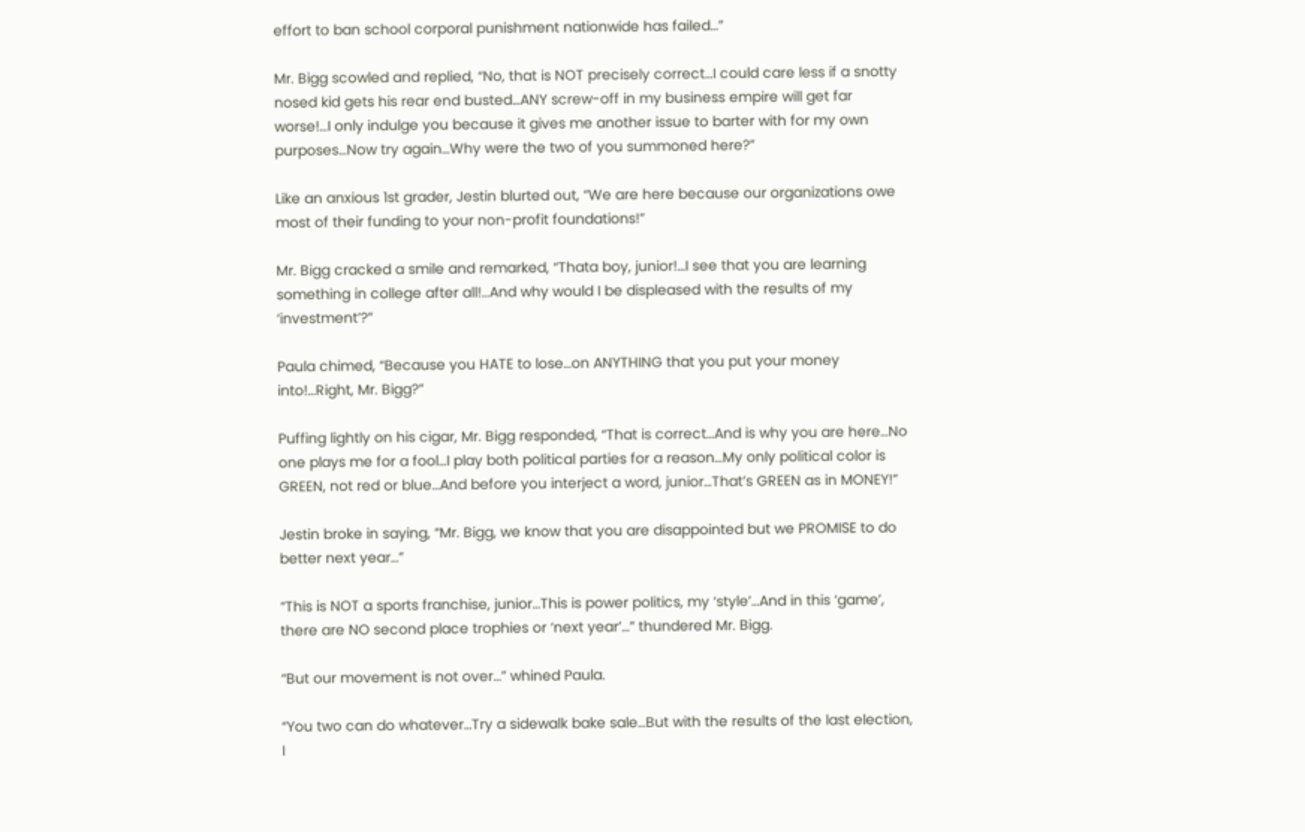effort to ban school corporal punishment nationwide has failed…”

Mr. Bigg scowled and replied, “No, that is NOT precisely correct…I could care less if a snotty nosed kid gets his rear end busted…ANY screw-off in my business empire will get far worse!…I only indulge you because it gives me another issue to barter with for my own purposes…Now try again…Why were the two of you summoned here?”

Like an anxious 1st grader, Jestin blurted out, “We are here because our organizations owe most of their funding to your non-profit foundations!”

Mr. Bigg cracked a smile and remarked, “Thata boy, junior!…I see that you are learning something in college after all!…And why would I be displeased with the results of my ‘investment’?”

Paula chimed, “Because you HATE to lose…on ANYTHING that you put your money into!…Right, Mr. Bigg?”

Puffing lightly on his cigar, Mr. Bigg responded, “That is correct…And is why you are here…No one plays me for a fool…I play both political parties for a reason…My only political color is GREEN, not red or blue…And before you interject a word, junior…That’s GREEN as in MONEY!”

Jestin broke in saying, “Mr. Bigg, we know that you are disappointed but we PROMISE to do better next year…”

“This is NOT a sports franchise, junior…This is power politics, my ‘style’…And in this ‘game’, there are NO second place trophies or ‘next year’…” thundered Mr. Bigg.

“But our movement is not over…” whined Paula.

“You two can do whatever…Try a sidewalk bake sale…But with the results of the last election, I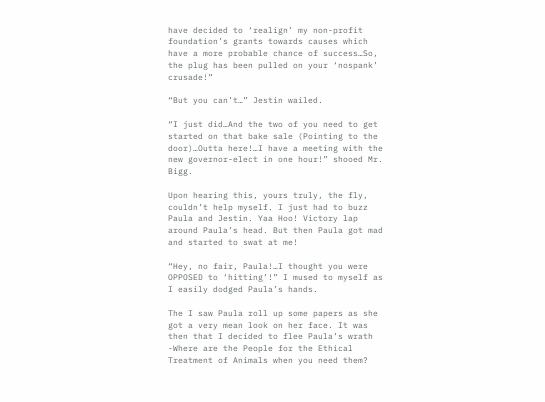have decided to ‘realign’ my non-profit foundation’s grants towards causes which have a more probable chance of success…So, the plug has been pulled on your ‘nospank’ crusade!”

“But you can’t…” Jestin wailed.

“I just did…And the two of you need to get started on that bake sale (Pointing to the door)…Outta here!…I have a meeting with the new governor-elect in one hour!” shooed Mr. Bigg.

Upon hearing this, yours truly, the fly, couldn’t help myself. I just had to buzz Paula and Jestin. Yaa Hoo! Victory lap around Paula’s head. But then Paula got mad and started to swat at me!

“Hey, no fair, Paula!…I thought you were OPPOSED to ‘hitting’!” I mused to myself as I easily dodged Paula’s hands.

The I saw Paula roll up some papers as she got a very mean look on her face. It was then that I decided to flee Paula’s wrath -Where are the People for the Ethical Treatment of Animals when you need them?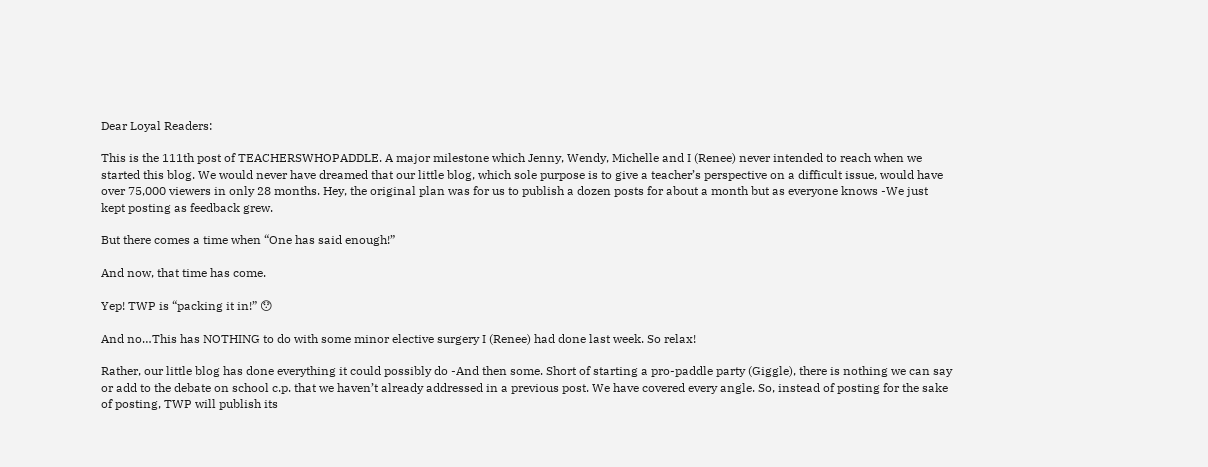Dear Loyal Readers:

This is the 111th post of TEACHERSWHOPADDLE. A major milestone which Jenny, Wendy, Michelle and I (Renee) never intended to reach when we started this blog. We would never have dreamed that our little blog, which sole purpose is to give a teacher’s perspective on a difficult issue, would have over 75,000 viewers in only 28 months. Hey, the original plan was for us to publish a dozen posts for about a month but as everyone knows -We just kept posting as feedback grew.

But there comes a time when “One has said enough!”

And now, that time has come.

Yep! TWP is “packing it in!” 😯

And no…This has NOTHING to do with some minor elective surgery I (Renee) had done last week. So relax!

Rather, our little blog has done everything it could possibly do -And then some. Short of starting a pro-paddle party (Giggle), there is nothing we can say or add to the debate on school c.p. that we haven’t already addressed in a previous post. We have covered every angle. So, instead of posting for the sake of posting, TWP will publish its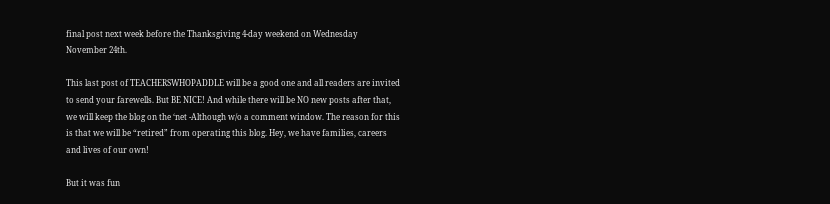final post next week before the Thanksgiving 4-day weekend on Wednesday November 24th.

This last post of TEACHERSWHOPADDLE will be a good one and all readers are invited to send your farewells. But BE NICE! And while there will be NO new posts after that, we will keep the blog on the ‘net -Although w/o a comment window. The reason for this is that we will be “retired” from operating this blog. Hey, we have families, careers and lives of our own!

But it was fun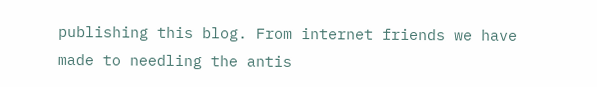publishing this blog. From internet friends we have made to needling the antis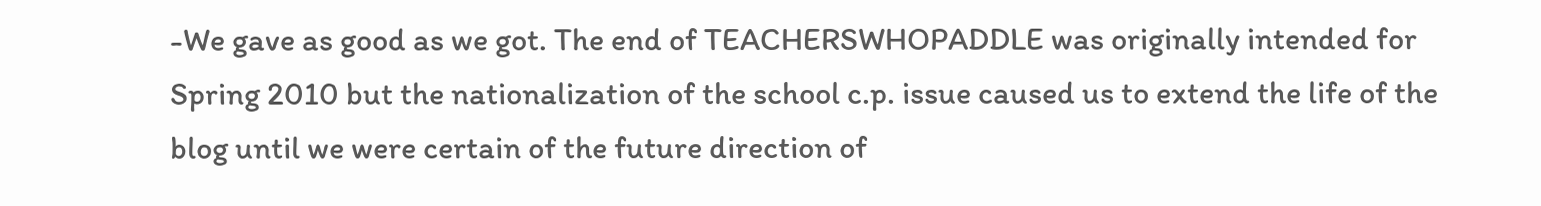-We gave as good as we got. The end of TEACHERSWHOPADDLE was originally intended for Spring 2010 but the nationalization of the school c.p. issue caused us to extend the life of the blog until we were certain of the future direction of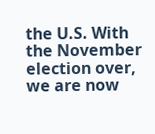the U.S. With the November election over, we are now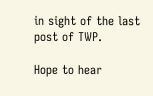in sight of the last post of TWP.

Hope to hear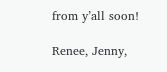from y’all soon!

Renee, Jenny,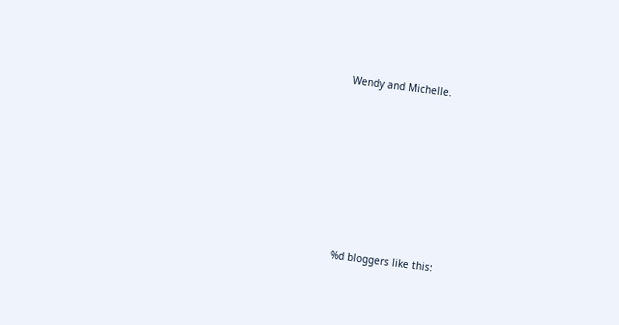Wendy and Michelle.







%d bloggers like this: